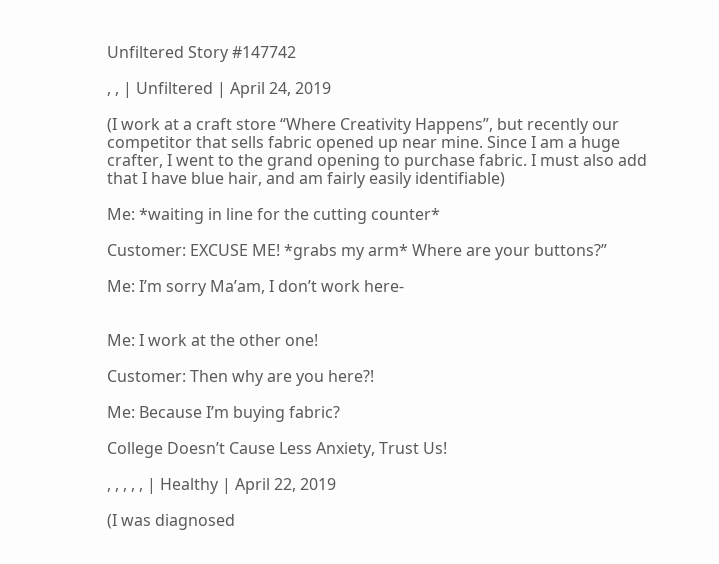Unfiltered Story #147742

, , | Unfiltered | April 24, 2019

(I work at a craft store “Where Creativity Happens”, but recently our competitor that sells fabric opened up near mine. Since I am a huge crafter, I went to the grand opening to purchase fabric. I must also add that I have blue hair, and am fairly easily identifiable)

Me: *waiting in line for the cutting counter*

Customer: EXCUSE ME! *grabs my arm* Where are your buttons?”

Me: I’m sorry Ma’am, I don’t work here-


Me: I work at the other one!

Customer: Then why are you here?!

Me: Because I’m buying fabric?

College Doesn’t Cause Less Anxiety, Trust Us!

, , , , , | Healthy | April 22, 2019

(I was diagnosed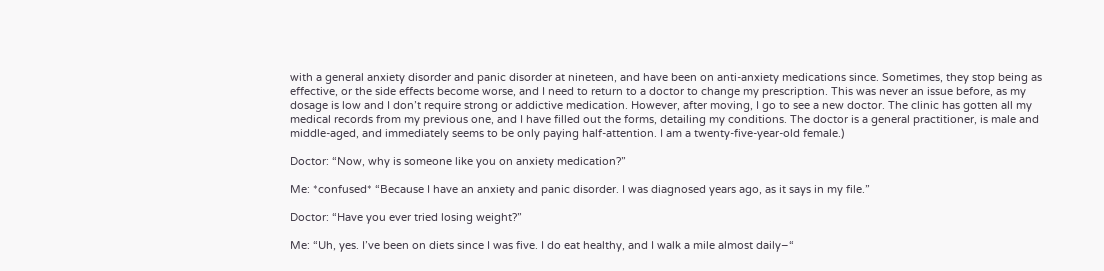with a general anxiety disorder and panic disorder at nineteen, and have been on anti-anxiety medications since. Sometimes, they stop being as effective, or the side effects become worse, and I need to return to a doctor to change my prescription. This was never an issue before, as my dosage is low and I don’t require strong or addictive medication. However, after moving, I go to see a new doctor. The clinic has gotten all my medical records from my previous one, and I have filled out the forms, detailing my conditions. The doctor is a general practitioner, is male and middle-aged, and immediately seems to be only paying half-attention. I am a twenty-five-year-old female.)

Doctor: “Now, why is someone like you on anxiety medication?”

Me: *confused* “Because I have an anxiety and panic disorder. I was diagnosed years ago, as it says in my file.”

Doctor: “Have you ever tried losing weight?”

Me: “Uh, yes. I’ve been on diets since I was five. I do eat healthy, and I walk a mile almost daily–“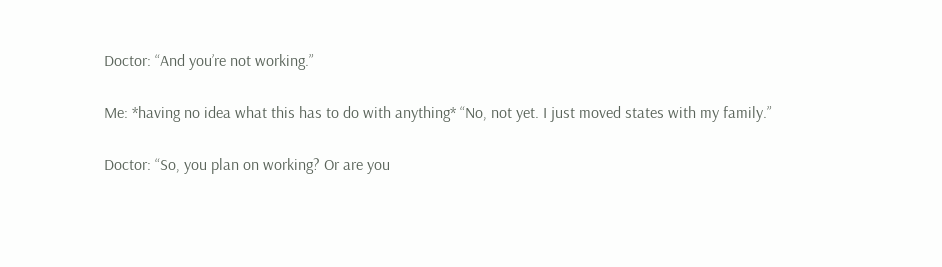Doctor: “And you’re not working.”

Me: *having no idea what this has to do with anything* “No, not yet. I just moved states with my family.”

Doctor: “So, you plan on working? Or are you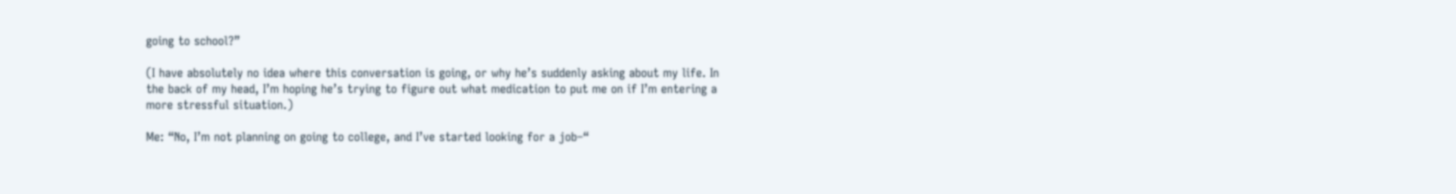going to school?”

(I have absolutely no idea where this conversation is going, or why he’s suddenly asking about my life. In the back of my head, I’m hoping he’s trying to figure out what medication to put me on if I’m entering a more stressful situation.)

Me: “No, I’m not planning on going to college, and I’ve started looking for a job–“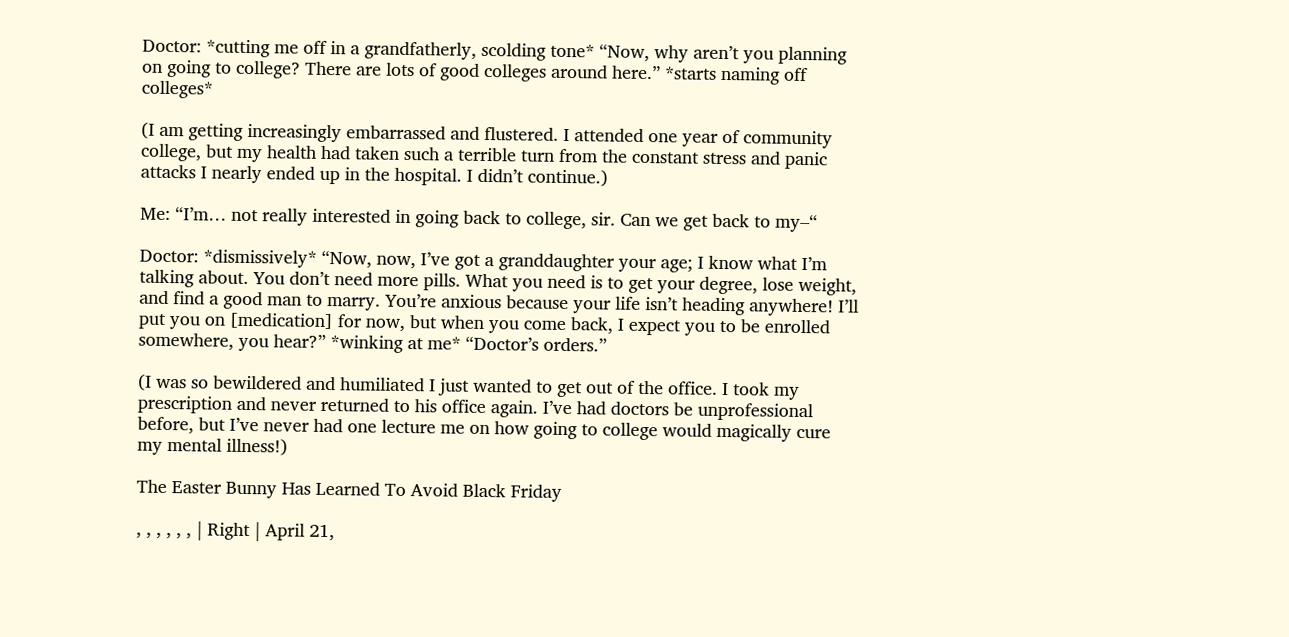Doctor: *cutting me off in a grandfatherly, scolding tone* “Now, why aren’t you planning on going to college? There are lots of good colleges around here.” *starts naming off colleges*

(I am getting increasingly embarrassed and flustered. I attended one year of community college, but my health had taken such a terrible turn from the constant stress and panic attacks I nearly ended up in the hospital. I didn’t continue.)

Me: “I’m… not really interested in going back to college, sir. Can we get back to my–“

Doctor: *dismissively* “Now, now, I’ve got a granddaughter your age; I know what I’m talking about. You don’t need more pills. What you need is to get your degree, lose weight, and find a good man to marry. You’re anxious because your life isn’t heading anywhere! I’ll put you on [medication] for now, but when you come back, I expect you to be enrolled somewhere, you hear?” *winking at me* “Doctor’s orders.”

(I was so bewildered and humiliated I just wanted to get out of the office. I took my prescription and never returned to his office again. I’ve had doctors be unprofessional before, but I’ve never had one lecture me on how going to college would magically cure my mental illness!)

The Easter Bunny Has Learned To Avoid Black Friday

, , , , , , | Right | April 21,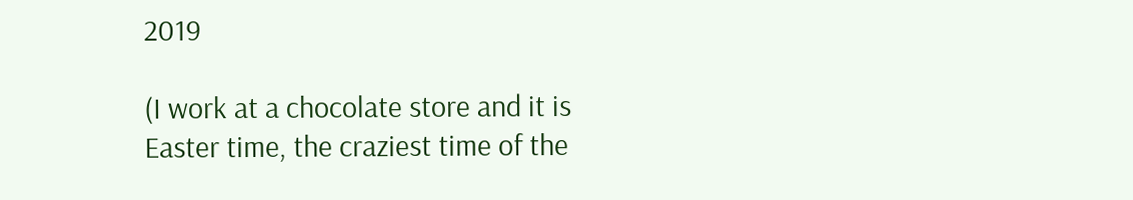2019

(I work at a chocolate store and it is Easter time, the craziest time of the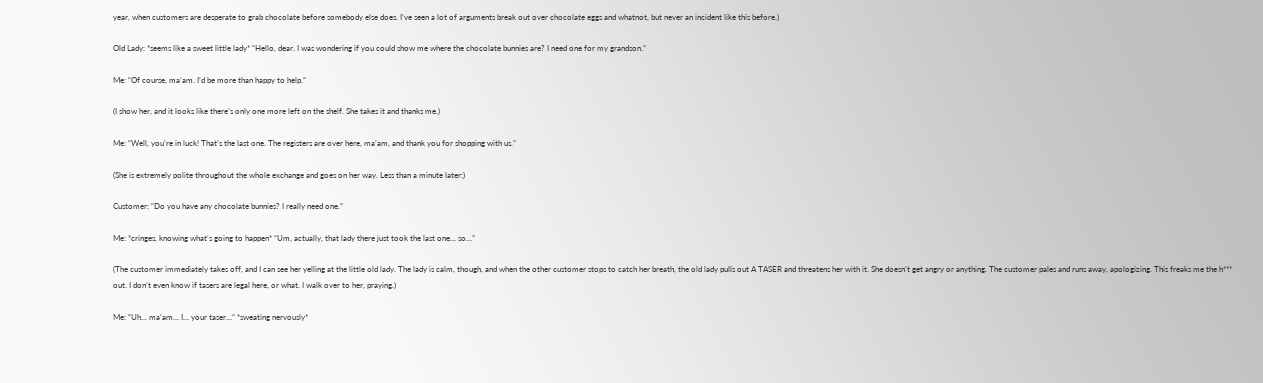year, when customers are desperate to grab chocolate before somebody else does. I’ve seen a lot of arguments break out over chocolate eggs and whatnot, but never an incident like this before.)

Old Lady: *seems like a sweet little lady* “Hello, dear. I was wondering if you could show me where the chocolate bunnies are? I need one for my grandson.”

Me: “Of course, ma’am. I’d be more than happy to help.”

(I show her, and it looks like there’s only one more left on the shelf. She takes it and thanks me.)

Me: “Well, you’re in luck! That’s the last one. The registers are over here, ma’am, and thank you for shopping with us.”

(She is extremely polite throughout the whole exchange and goes on her way. Less than a minute later:)

Customer: “Do you have any chocolate bunnies? I really need one.”

Me: *cringes, knowing what’s going to happen* “Um, actually, that lady there just took the last one… so…”

(The customer immediately takes off, and I can see her yelling at the little old lady. The lady is calm, though, and when the other customer stops to catch her breath, the old lady pulls out A TASER and threatens her with it. She doesn’t get angry or anything. The customer pales and runs away, apologizing. This freaks me the h*** out. I don’t even know if tasers are legal here, or what. I walk over to her, praying.)

Me: “Uh… ma’am… I… your taser…” *sweating nervously*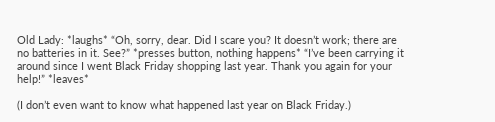Old Lady: *laughs* “Oh, sorry, dear. Did I scare you? It doesn’t work; there are no batteries in it. See?” *presses button, nothing happens* “I’ve been carrying it around since I went Black Friday shopping last year. Thank you again for your help!” *leaves*

(I don’t even want to know what happened last year on Black Friday.)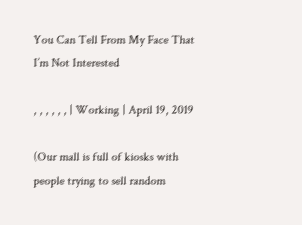You Can Tell From My Face That I’m Not Interested

, , , , , , | Working | April 19, 2019

(Our mall is full of kiosks with people trying to sell random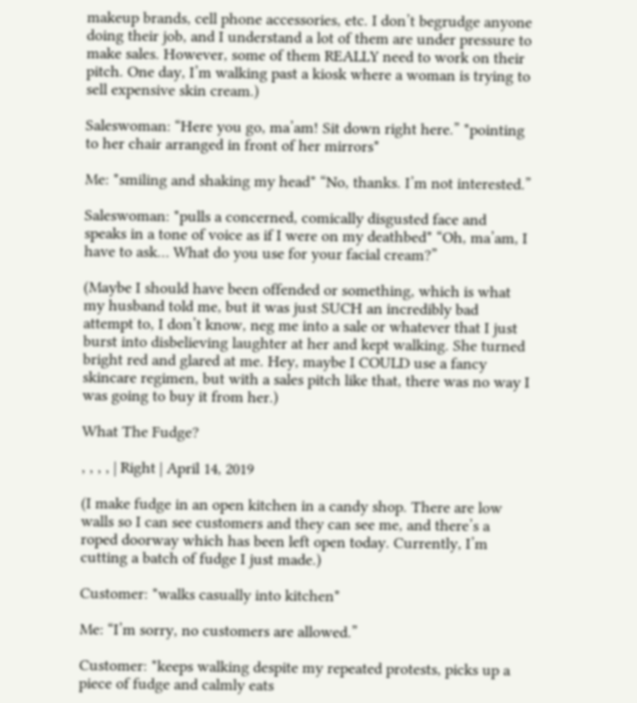makeup brands, cell phone accessories, etc. I don’t begrudge anyone doing their job, and I understand a lot of them are under pressure to make sales. However, some of them REALLY need to work on their pitch. One day, I’m walking past a kiosk where a woman is trying to sell expensive skin cream.)

Saleswoman: “Here you go, ma’am! Sit down right here.” *pointing to her chair arranged in front of her mirrors*

Me: *smiling and shaking my head* “No, thanks. I’m not interested.”

Saleswoman: *pulls a concerned, comically disgusted face and speaks in a tone of voice as if I were on my deathbed* “Oh, ma’am, I have to ask… What do you use for your facial cream?”

(Maybe I should have been offended or something, which is what my husband told me, but it was just SUCH an incredibly bad attempt to, I don’t know, neg me into a sale or whatever that I just burst into disbelieving laughter at her and kept walking. She turned bright red and glared at me. Hey, maybe I COULD use a fancy skincare regimen, but with a sales pitch like that, there was no way I was going to buy it from her.)

What The Fudge?

, , , , | Right | April 14, 2019

(I make fudge in an open kitchen in a candy shop. There are low walls so I can see customers and they can see me, and there’s a roped doorway which has been left open today. Currently, I’m cutting a batch of fudge I just made.)

Customer: *walks casually into kitchen*

Me: “I’m sorry, no customers are allowed.”

Customer: *keeps walking despite my repeated protests, picks up a piece of fudge and calmly eats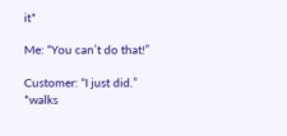it*

Me: “You can’t do that!”

Customer: “I just did.” *walks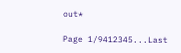out*

Page 1/9412345...Last